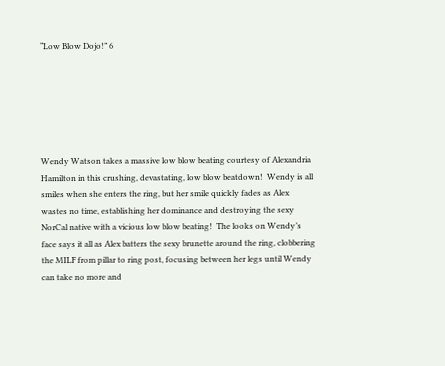“Low Blow Dojo!” 6






Wendy Watson takes a massive low blow beating courtesy of Alexandria Hamilton in this crushing, devastating, low blow beatdown!  Wendy is all smiles when she enters the ring, but her smile quickly fades as Alex wastes no time, establishing her dominance and destroying the sexy NorCal native with a vicious low blow beating!  The looks on Wendy’s face says it all as Alex batters the sexy brunette around the ring, clobbering the MILF from pillar to ring post, focusing between her legs until Wendy can take no more and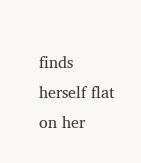finds herself flat on her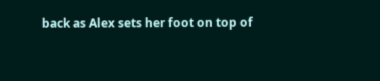back as Alex sets her foot on top of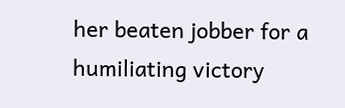her beaten jobber for a humiliating victory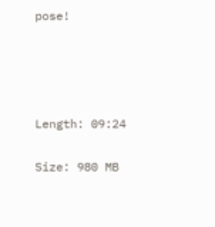pose!




Length: 09:24

Size: 980 MB